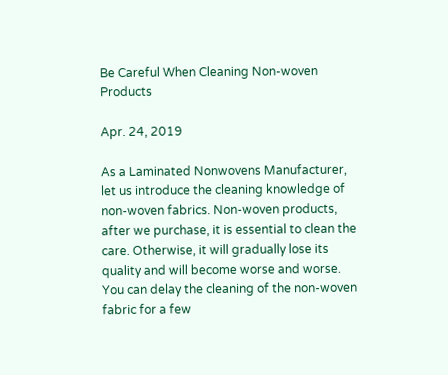Be Careful When Cleaning Non-woven Products

Apr. 24, 2019

As a Laminated Nonwovens Manufacturer, let us introduce the cleaning knowledge of non-woven fabrics. Non-woven products, after we purchase, it is essential to clean the care. Otherwise, it will gradually lose its quality and will become worse and worse. You can delay the cleaning of the non-woven fabric for a few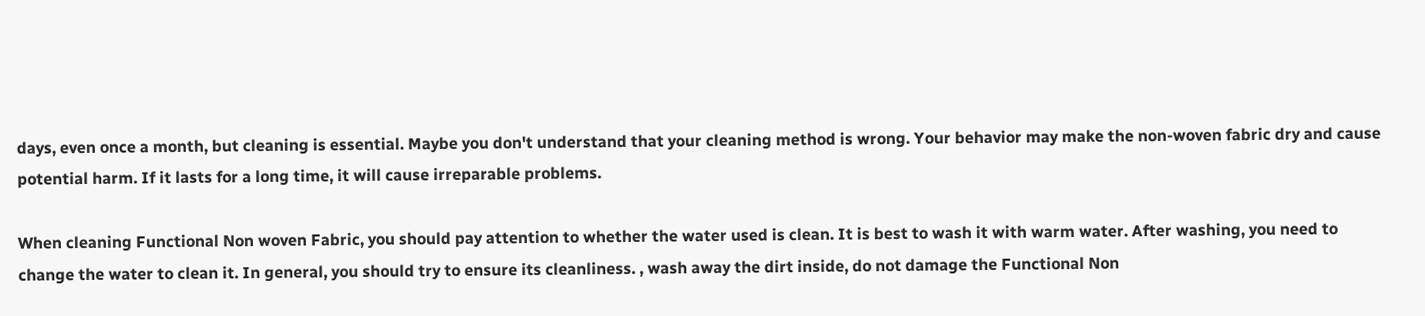days, even once a month, but cleaning is essential. Maybe you don't understand that your cleaning method is wrong. Your behavior may make the non-woven fabric dry and cause potential harm. If it lasts for a long time, it will cause irreparable problems.

When cleaning Functional Non woven Fabric, you should pay attention to whether the water used is clean. It is best to wash it with warm water. After washing, you need to change the water to clean it. In general, you should try to ensure its cleanliness. , wash away the dirt inside, do not damage the Functional Non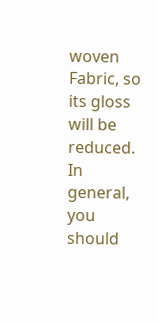woven Fabric, so its gloss will be reduced. In general, you should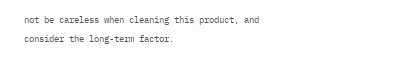not be careless when cleaning this product, and consider the long-term factor.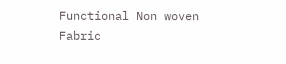Functional Non woven Fabric